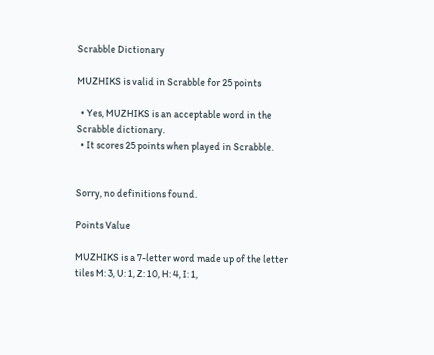Scrabble Dictionary

MUZHIKS is valid in Scrabble for 25 points

  • Yes, MUZHIKS is an acceptable word in the Scrabble dictionary.
  • It scores 25 points when played in Scrabble.


Sorry, no definitions found.

Points Value

MUZHIKS is a 7-letter word made up of the letter tiles M: 3, U: 1, Z: 10, H: 4, I: 1,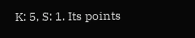K: 5, S: 1. Its points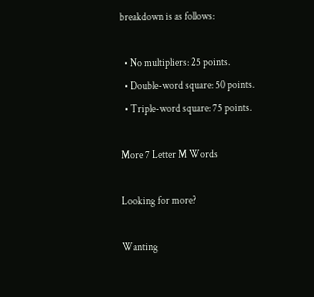breakdown is as follows:

  • No multipliers: 25 points.
  • Double-word square: 50 points.
  • Triple-word square: 75 points.

More 7 Letter M Words

Looking for more?

Wanting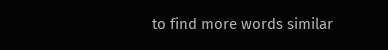to find more words similar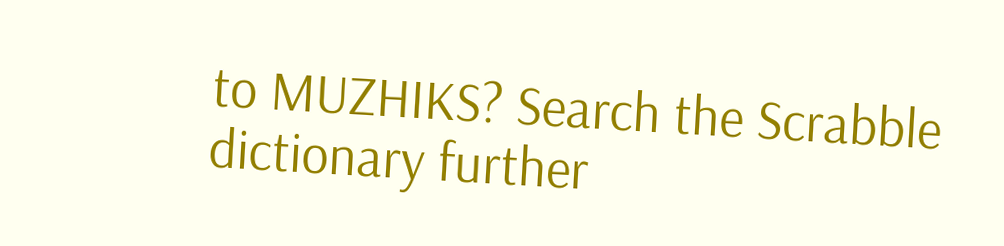to MUZHIKS? Search the Scrabble dictionary further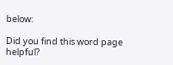below:

Did you find this word page helpful?